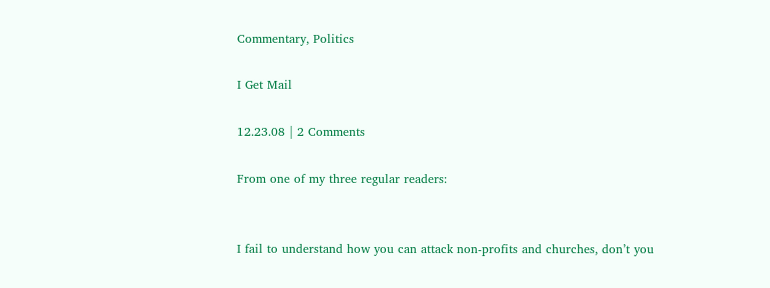Commentary, Politics

I Get Mail

12.23.08 | 2 Comments

From one of my three regular readers:


I fail to understand how you can attack non-profits and churches, don’t you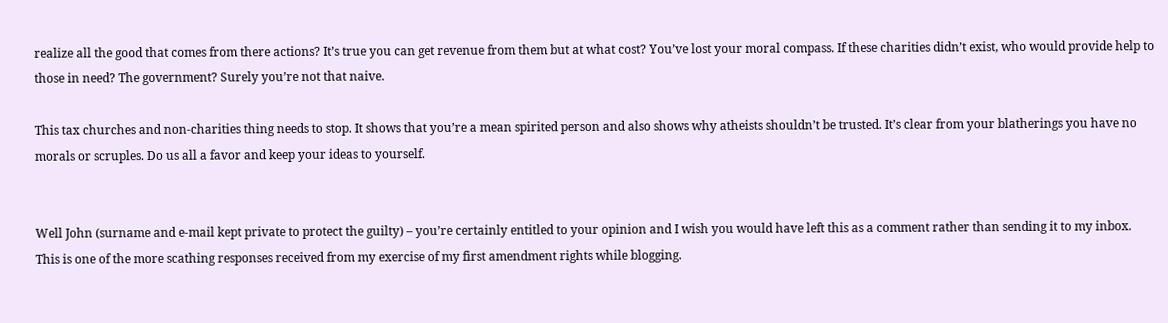realize all the good that comes from there actions? It’s true you can get revenue from them but at what cost? You’ve lost your moral compass. If these charities didn’t exist, who would provide help to those in need? The government? Surely you’re not that naive.

This tax churches and non-charities thing needs to stop. It shows that you’re a mean spirited person and also shows why atheists shouldn’t be trusted. It’s clear from your blatherings you have no morals or scruples. Do us all a favor and keep your ideas to yourself.


Well John (surname and e-mail kept private to protect the guilty) – you’re certainly entitled to your opinion and I wish you would have left this as a comment rather than sending it to my inbox. This is one of the more scathing responses received from my exercise of my first amendment rights while blogging.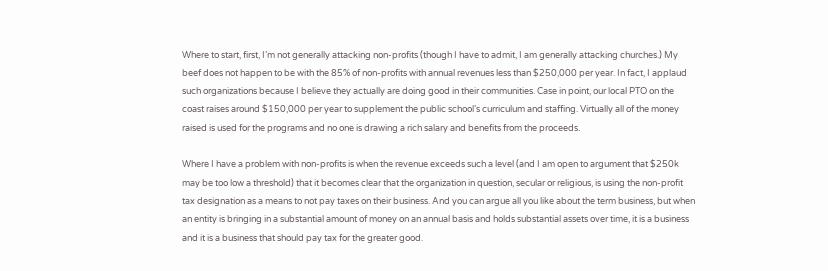Where to start, first, I’m not generally attacking non-profits (though I have to admit, I am generally attacking churches.) My beef does not happen to be with the 85% of non-profits with annual revenues less than $250,000 per year. In fact, I applaud such organizations because I believe they actually are doing good in their communities. Case in point, our local PTO on the coast raises around $150,000 per year to supplement the public school’s curriculum and staffing. Virtually all of the money raised is used for the programs and no one is drawing a rich salary and benefits from the proceeds.

Where I have a problem with non-profits is when the revenue exceeds such a level (and I am open to argument that $250k may be too low a threshold) that it becomes clear that the organization in question, secular or religious, is using the non-profit tax designation as a means to not pay taxes on their business. And you can argue all you like about the term business, but when an entity is bringing in a substantial amount of money on an annual basis and holds substantial assets over time, it is a business and it is a business that should pay tax for the greater good.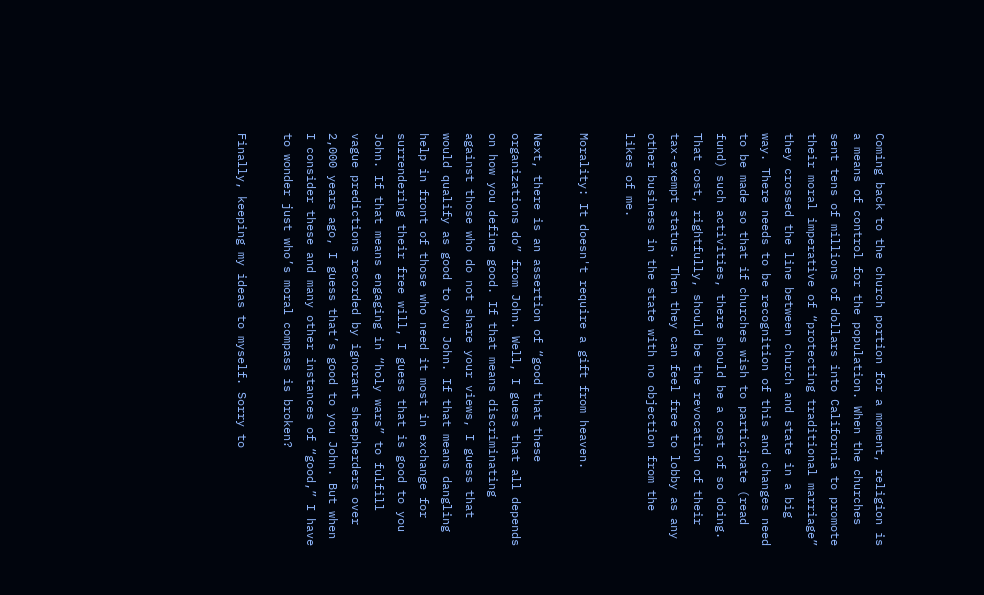Coming back to the church portion for a moment, religion is a means of control for the population. When the churches sent tens of millions of dollars into California to promote their moral imperative of “protecting traditional marriage” they crossed the line between church and state in a big way. There needs to be recognition of this and changes need to be made so that if churches wish to participate (read fund) such activities, there should be a cost of so doing. That cost, rightfully, should be the revocation of their tax-exempt status. Then they can feel free to lobby as any other business in the state with no objection from the likes of me.

Morality: It doesn't require a gift from heaven.

Next, there is an assertion of “good that these organizations do” from John. Well, I guess that all depends on how you define good. If that means discriminating against those who do not share your views, I guess that would qualify as good to you John. If that means dangling help in front of those who need it most in exchange for surrendering their free will, I guess that is good to you John. If that means engaging in “holy wars” to fulfill vague predictions recorded by ignorant sheepherders over 2,000 years ago, I guess that’s good to you John. But when I consider these and many other instances of “good,” I have to wonder just who’s moral compass is broken?

Finally, keeping my ideas to myself. Sorry to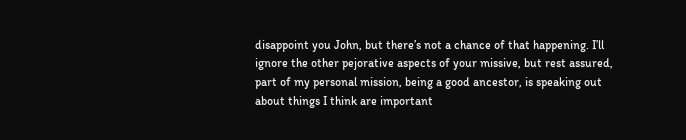disappoint you John, but there’s not a chance of that happening. I’ll ignore the other pejorative aspects of your missive, but rest assured, part of my personal mission, being a good ancestor, is speaking out about things I think are important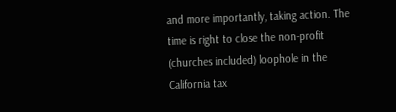and more importantly, taking action. The time is right to close the non-profit (churches included) loophole in the California tax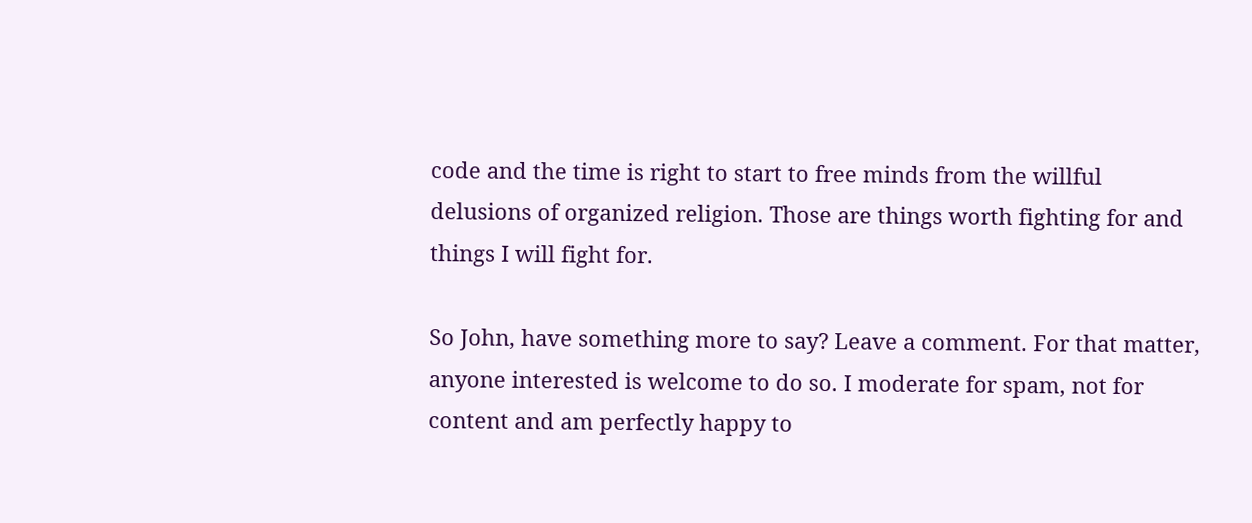code and the time is right to start to free minds from the willful delusions of organized religion. Those are things worth fighting for and things I will fight for.

So John, have something more to say? Leave a comment. For that matter, anyone interested is welcome to do so. I moderate for spam, not for content and am perfectly happy to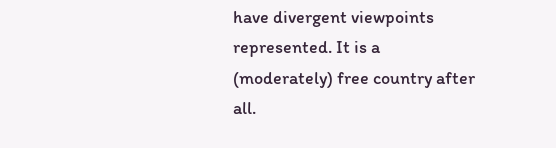have divergent viewpoints represented. It is a (moderately) free country after all.